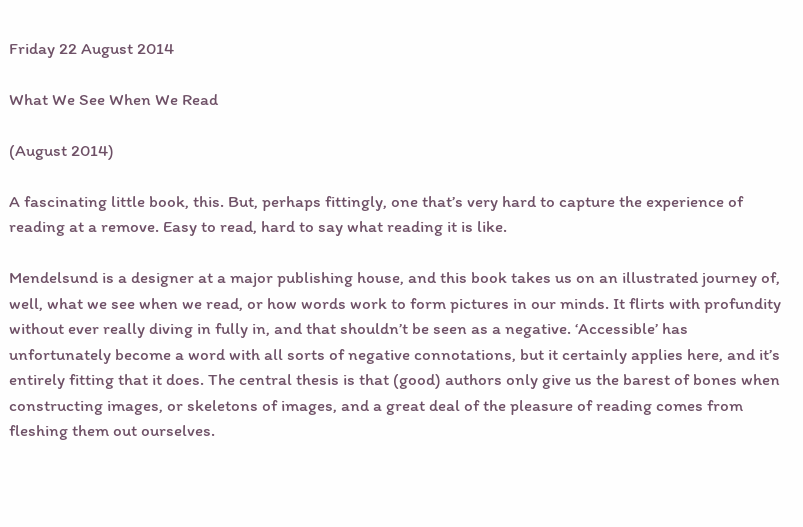Friday 22 August 2014

What We See When We Read

(August 2014)

A fascinating little book, this. But, perhaps fittingly, one that’s very hard to capture the experience of reading at a remove. Easy to read, hard to say what reading it is like.

Mendelsund is a designer at a major publishing house, and this book takes us on an illustrated journey of, well, what we see when we read, or how words work to form pictures in our minds. It flirts with profundity without ever really diving in fully in, and that shouldn’t be seen as a negative. ‘Accessible’ has unfortunately become a word with all sorts of negative connotations, but it certainly applies here, and it’s entirely fitting that it does. The central thesis is that (good) authors only give us the barest of bones when constructing images, or skeletons of images, and a great deal of the pleasure of reading comes from fleshing them out ourselves.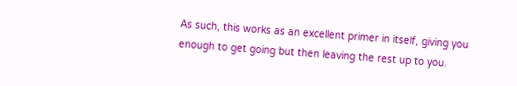As such, this works as an excellent primer in itself, giving you enough to get going but then leaving the rest up to you.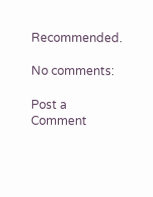Recommended.

No comments:

Post a Comment